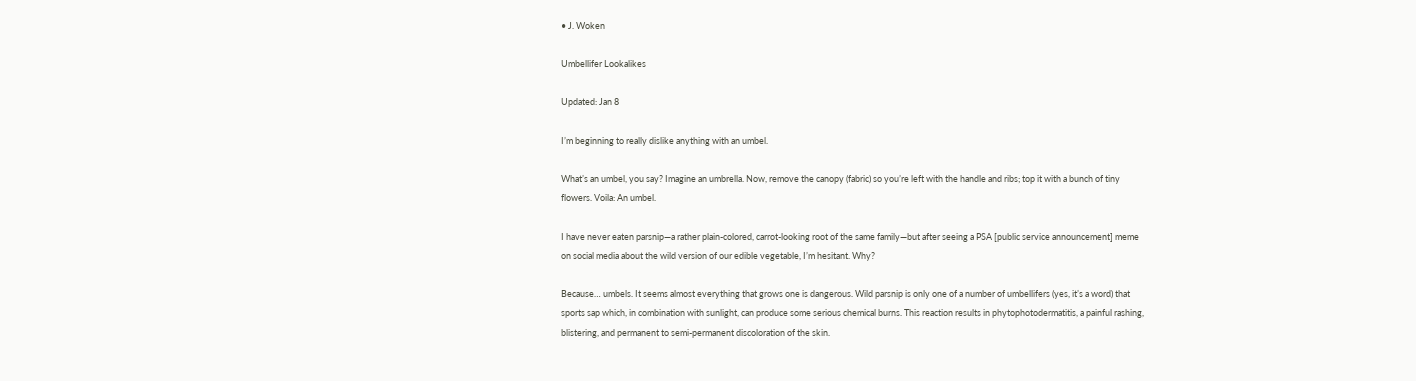• J. Woken

Umbellifer Lookalikes

Updated: Jan 8

I’m beginning to really dislike anything with an umbel.

What’s an umbel, you say? Imagine an umbrella. Now, remove the canopy (fabric) so you’re left with the handle and ribs; top it with a bunch of tiny flowers. Voila: An umbel.

I have never eaten parsnip—a rather plain-colored, carrot-looking root of the same family—but after seeing a PSA [public service announcement] meme on social media about the wild version of our edible vegetable, I’m hesitant. Why?

Because… umbels. It seems almost everything that grows one is dangerous. Wild parsnip is only one of a number of umbellifers (yes, it’s a word) that sports sap which, in combination with sunlight, can produce some serious chemical burns. This reaction results in phytophotodermatitis, a painful rashing, blistering, and permanent to semi-permanent discoloration of the skin.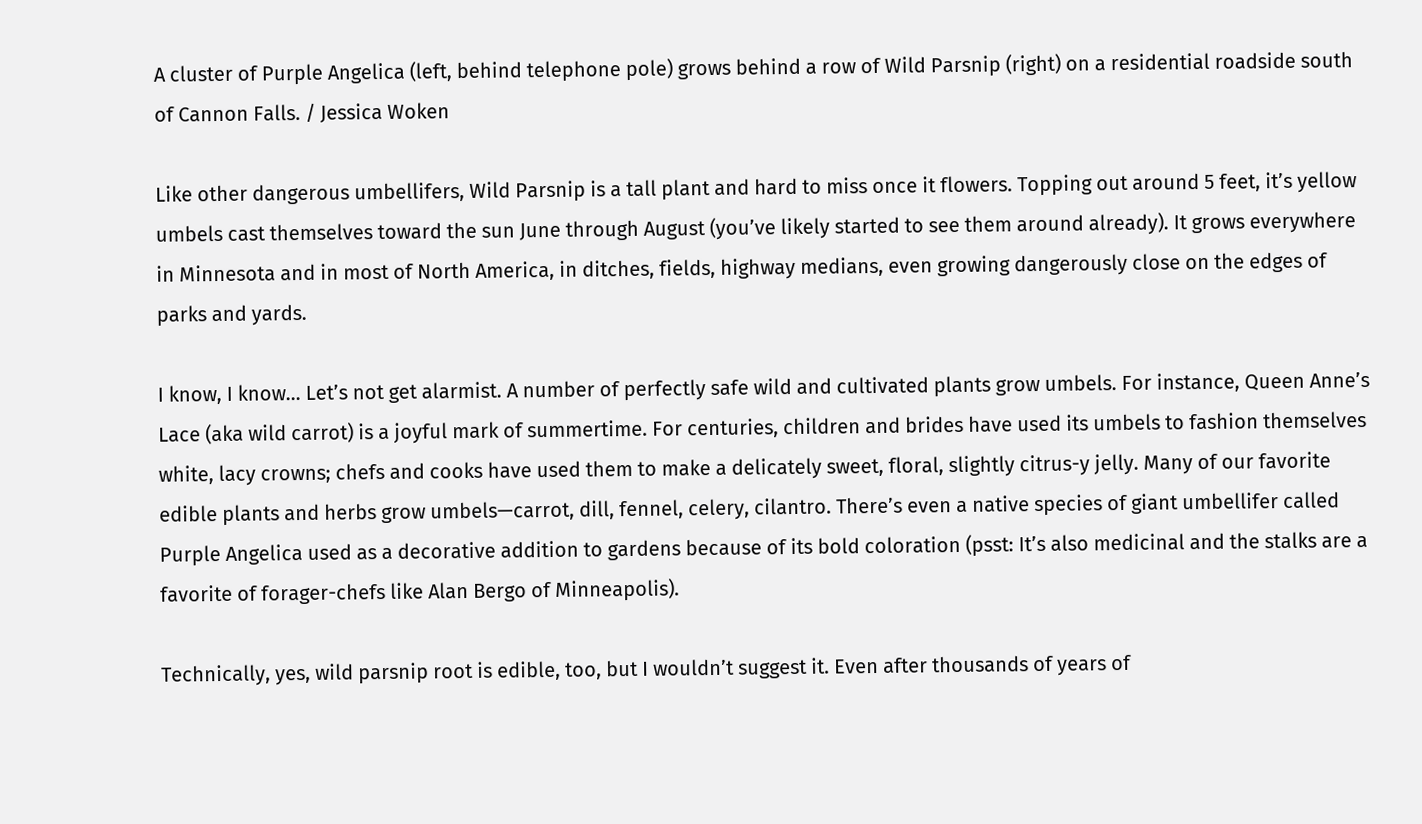A cluster of Purple Angelica (left, behind telephone pole) grows behind a row of Wild Parsnip (right) on a residential roadside south of Cannon Falls. / Jessica Woken

Like other dangerous umbellifers, Wild Parsnip is a tall plant and hard to miss once it flowers. Topping out around 5 feet, it’s yellow umbels cast themselves toward the sun June through August (you’ve likely started to see them around already). It grows everywhere in Minnesota and in most of North America, in ditches, fields, highway medians, even growing dangerously close on the edges of parks and yards.

I know, I know… Let’s not get alarmist. A number of perfectly safe wild and cultivated plants grow umbels. For instance, Queen Anne’s Lace (aka wild carrot) is a joyful mark of summertime. For centuries, children and brides have used its umbels to fashion themselves white, lacy crowns; chefs and cooks have used them to make a delicately sweet, floral, slightly citrus-y jelly. Many of our favorite edible plants and herbs grow umbels—carrot, dill, fennel, celery, cilantro. There’s even a native species of giant umbellifer called Purple Angelica used as a decorative addition to gardens because of its bold coloration (psst: It’s also medicinal and the stalks are a favorite of forager-chefs like Alan Bergo of Minneapolis).

Technically, yes, wild parsnip root is edible, too, but I wouldn’t suggest it. Even after thousands of years of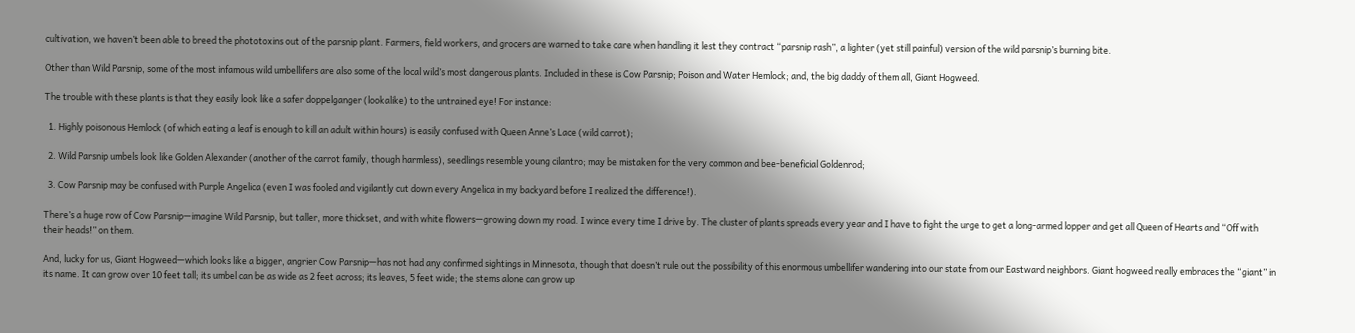cultivation, we haven’t been able to breed the phototoxins out of the parsnip plant. Farmers, field workers, and grocers are warned to take care when handling it lest they contract “parsnip rash”, a lighter (yet still painful) version of the wild parsnip’s burning bite.

Other than Wild Parsnip, some of the most infamous wild umbellifers are also some of the local wild’s most dangerous plants. Included in these is Cow Parsnip; Poison and Water Hemlock; and, the big daddy of them all, Giant Hogweed.

The trouble with these plants is that they easily look like a safer doppelganger (lookalike) to the untrained eye! For instance:

  1. Highly poisonous Hemlock (of which eating a leaf is enough to kill an adult within hours) is easily confused with Queen Anne’s Lace (wild carrot);

  2. Wild Parsnip umbels look like Golden Alexander (another of the carrot family, though harmless), seedlings resemble young cilantro; may be mistaken for the very common and bee-beneficial Goldenrod;

  3. Cow Parsnip may be confused with Purple Angelica (even I was fooled and vigilantly cut down every Angelica in my backyard before I realized the difference!).

There’s a huge row of Cow Parsnip—imagine Wild Parsnip, but taller, more thickset, and with white flowers—growing down my road. I wince every time I drive by. The cluster of plants spreads every year and I have to fight the urge to get a long-armed lopper and get all Queen of Hearts and “Off with their heads!” on them.

And, lucky for us, Giant Hogweed—which looks like a bigger, angrier Cow Parsnip—has not had any confirmed sightings in Minnesota, though that doesn’t rule out the possibility of this enormous umbellifer wandering into our state from our Eastward neighbors. Giant hogweed really embraces the “giant” in its name. It can grow over 10 feet tall; its umbel can be as wide as 2 feet across; its leaves, 5 feet wide; the stems alone can grow up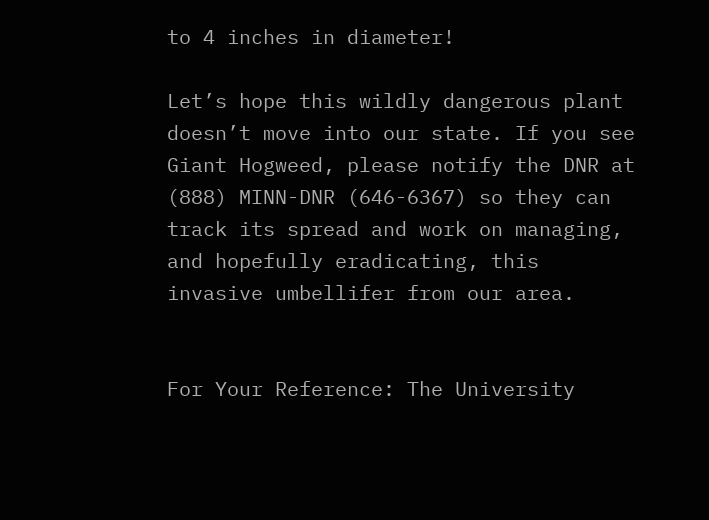to 4 inches in diameter!

Let’s hope this wildly dangerous plant doesn’t move into our state. If you see Giant Hogweed, please notify the DNR at (888) MINN-DNR (646-6367) so they can track its spread and work on managing, and hopefully eradicating, this invasive umbellifer from our area.


For Your Reference: The University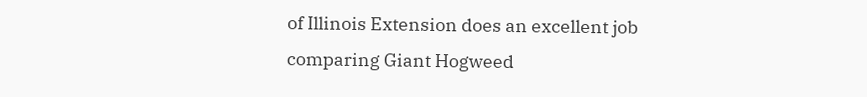of Illinois Extension does an excellent job comparing Giant Hogweed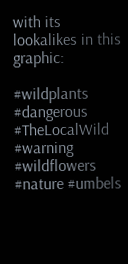with its lookalikes in this graphic:

#wildplants #dangerous #TheLocalWild #warning #wildflowers #nature #umbels